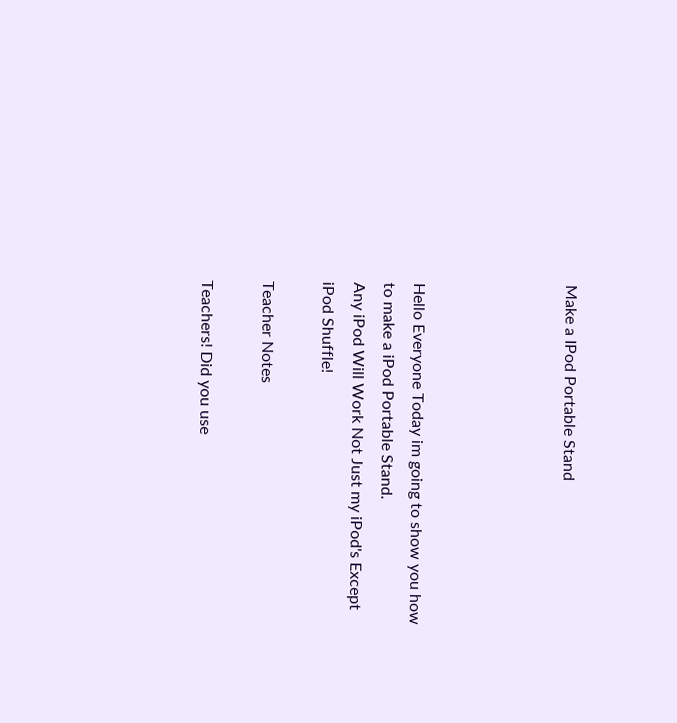Make a IPod Portable Stand




Hello Everyone Today im going to show you how to make a iPod Portable Stand.
Any iPod Will Work Not Just my iPod's Except iPod Shuffle!

Teacher Notes

Teachers! Did you use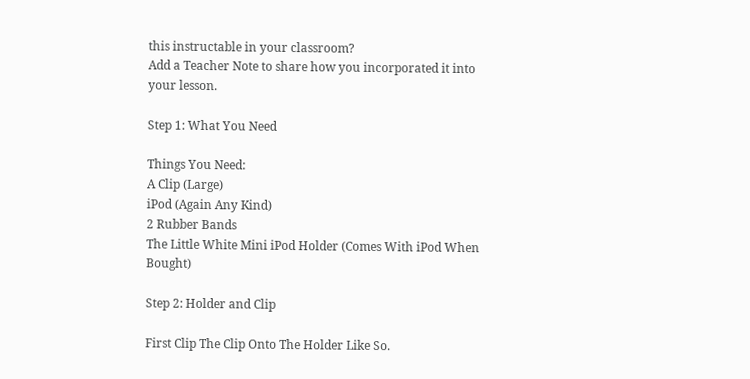this instructable in your classroom?
Add a Teacher Note to share how you incorporated it into your lesson.

Step 1: What You Need

Things You Need:
A Clip (Large)
iPod (Again Any Kind)
2 Rubber Bands
The Little White Mini iPod Holder (Comes With iPod When Bought)

Step 2: Holder and Clip

First Clip The Clip Onto The Holder Like So.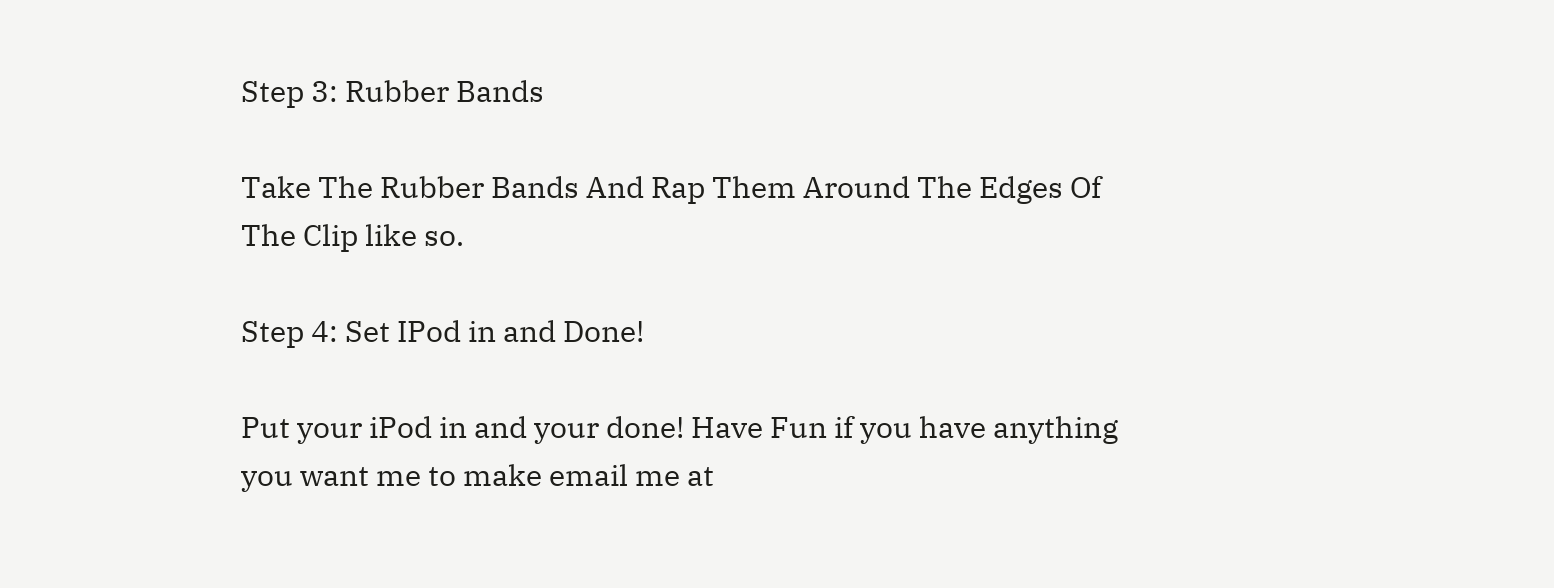Step 3: Rubber Bands

Take The Rubber Bands And Rap Them Around The Edges Of The Clip like so.

Step 4: Set IPod in and Done!

Put your iPod in and your done! Have Fun if you have anything you want me to make email me at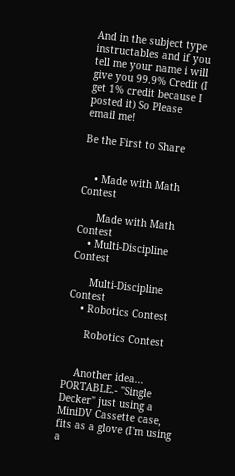And in the subject type instructables and if you tell me your name i will give you 99.9% Credit (I get 1% credit because I posted it) So Please email me!

Be the First to Share


    • Made with Math Contest

      Made with Math Contest
    • Multi-Discipline Contest

      Multi-Discipline Contest
    • Robotics Contest

      Robotics Contest


    Another idea... PORTABLE.- "Single Decker" just using a MiniDV Cassette case, fits as a glove (I'm using a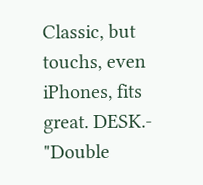Classic, but touchs, even iPhones, fits great. DESK.- "Double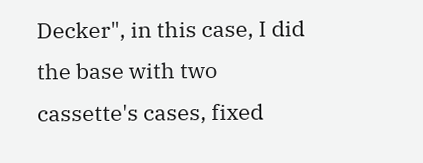Decker", in this case, I did the base with two cassette's cases, fixed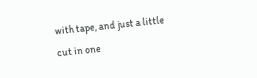with tape, and just a little cut in one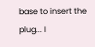base to insert the plug... I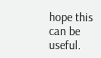hope this can be useful.